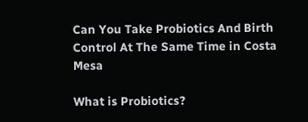Can You Take Probiotics And Birth Control At The Same Time in Costa Mesa

What is Probiotics?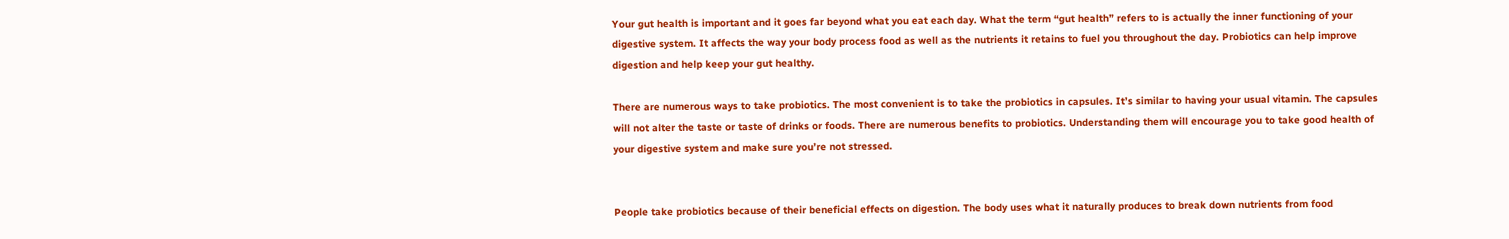Your gut health is important and it goes far beyond what you eat each day. What the term “gut health” refers to is actually the inner functioning of your digestive system. It affects the way your body process food as well as the nutrients it retains to fuel you throughout the day. Probiotics can help improve digestion and help keep your gut healthy.

There are numerous ways to take probiotics. The most convenient is to take the probiotics in capsules. It’s similar to having your usual vitamin. The capsules will not alter the taste or taste of drinks or foods. There are numerous benefits to probiotics. Understanding them will encourage you to take good health of your digestive system and make sure you’re not stressed.


People take probiotics because of their beneficial effects on digestion. The body uses what it naturally produces to break down nutrients from food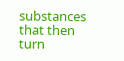substances that then turn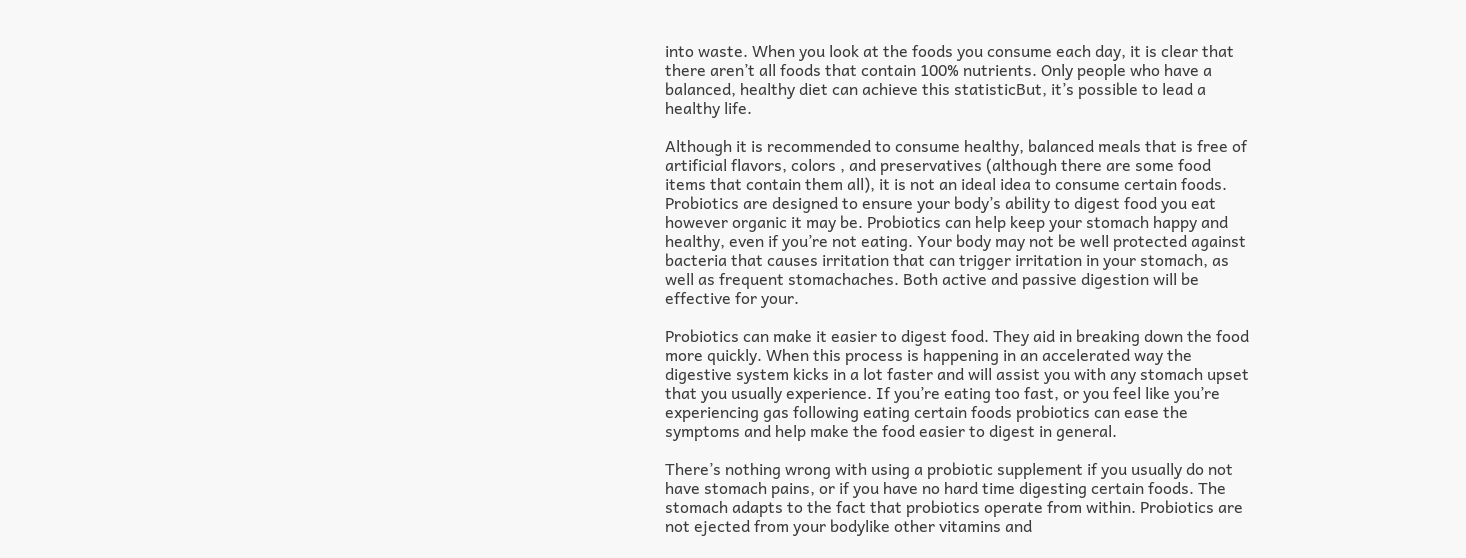into waste. When you look at the foods you consume each day, it is clear that there aren’t all foods that contain 100% nutrients. Only people who have a balanced, healthy diet can achieve this statisticBut, it’s possible to lead a healthy life.

Although it is recommended to consume healthy, balanced meals that is free of artificial flavors, colors , and preservatives (although there are some food items that contain them all), it is not an ideal idea to consume certain foods. Probiotics are designed to ensure your body’s ability to digest food you eat however organic it may be. Probiotics can help keep your stomach happy and healthy, even if you’re not eating. Your body may not be well protected against bacteria that causes irritation that can trigger irritation in your stomach, as well as frequent stomachaches. Both active and passive digestion will be effective for your.

Probiotics can make it easier to digest food. They aid in breaking down the food more quickly. When this process is happening in an accelerated way the digestive system kicks in a lot faster and will assist you with any stomach upset that you usually experience. If you’re eating too fast, or you feel like you’re experiencing gas following eating certain foods probiotics can ease the symptoms and help make the food easier to digest in general.

There’s nothing wrong with using a probiotic supplement if you usually do not have stomach pains, or if you have no hard time digesting certain foods. The stomach adapts to the fact that probiotics operate from within. Probiotics are not ejected from your bodylike other vitamins and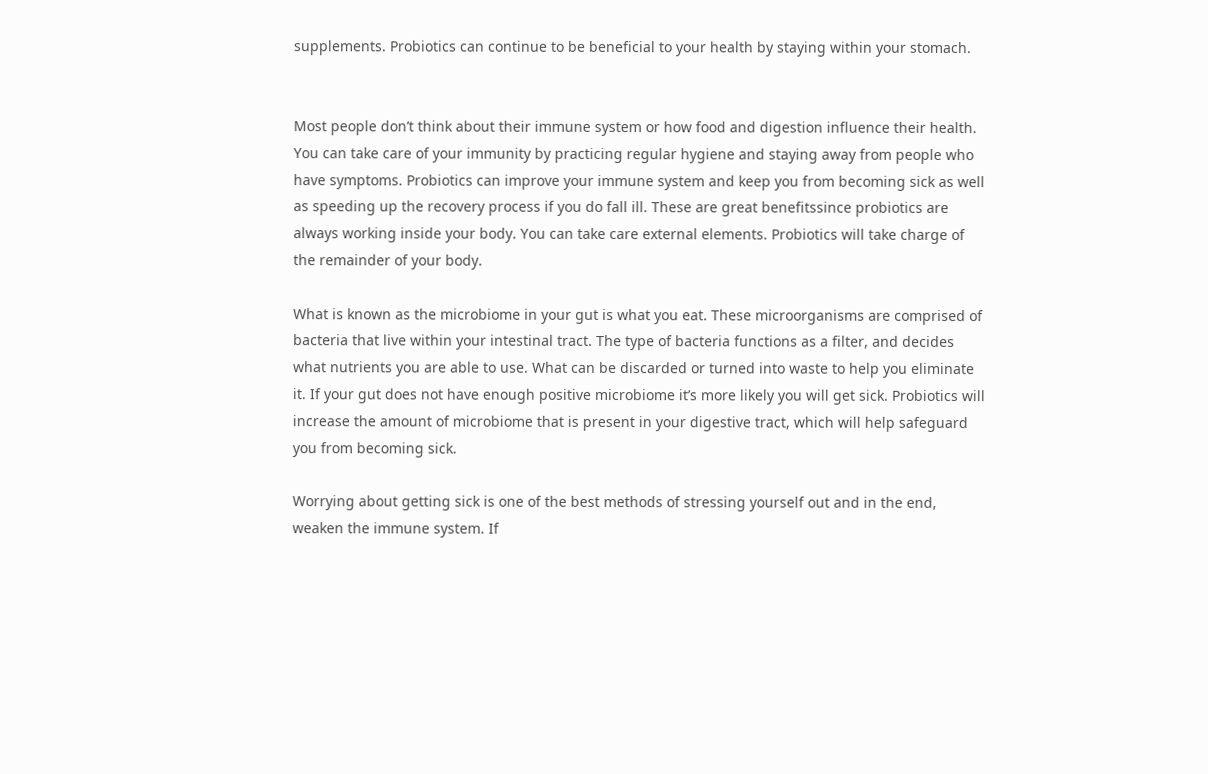supplements. Probiotics can continue to be beneficial to your health by staying within your stomach.


Most people don’t think about their immune system or how food and digestion influence their health. You can take care of your immunity by practicing regular hygiene and staying away from people who have symptoms. Probiotics can improve your immune system and keep you from becoming sick as well as speeding up the recovery process if you do fall ill. These are great benefitssince probiotics are always working inside your body. You can take care external elements. Probiotics will take charge of the remainder of your body.

What is known as the microbiome in your gut is what you eat. These microorganisms are comprised of bacteria that live within your intestinal tract. The type of bacteria functions as a filter, and decides what nutrients you are able to use. What can be discarded or turned into waste to help you eliminate it. If your gut does not have enough positive microbiome it’s more likely you will get sick. Probiotics will increase the amount of microbiome that is present in your digestive tract, which will help safeguard you from becoming sick.

Worrying about getting sick is one of the best methods of stressing yourself out and in the end, weaken the immune system. If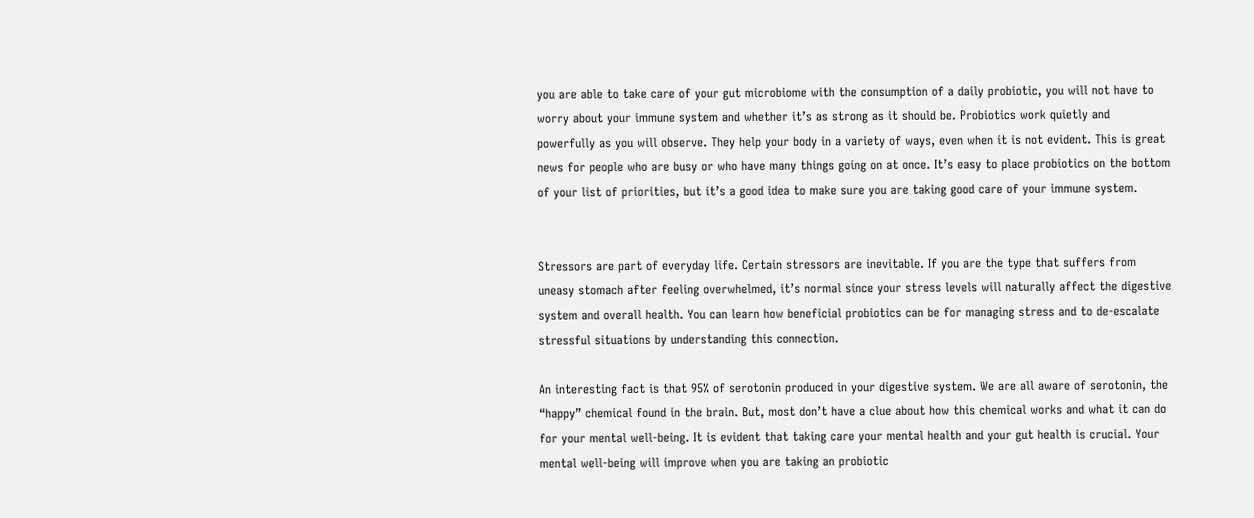you are able to take care of your gut microbiome with the consumption of a daily probiotic, you will not have to worry about your immune system and whether it’s as strong as it should be. Probiotics work quietly and powerfully as you will observe. They help your body in a variety of ways, even when it is not evident. This is great news for people who are busy or who have many things going on at once. It’s easy to place probiotics on the bottom of your list of priorities, but it’s a good idea to make sure you are taking good care of your immune system.


Stressors are part of everyday life. Certain stressors are inevitable. If you are the type that suffers from uneasy stomach after feeling overwhelmed, it’s normal since your stress levels will naturally affect the digestive system and overall health. You can learn how beneficial probiotics can be for managing stress and to de-escalate stressful situations by understanding this connection.

An interesting fact is that 95% of serotonin produced in your digestive system. We are all aware of serotonin, the “happy” chemical found in the brain. But, most don’t have a clue about how this chemical works and what it can do for your mental well-being. It is evident that taking care your mental health and your gut health is crucial. Your mental well-being will improve when you are taking an probiotic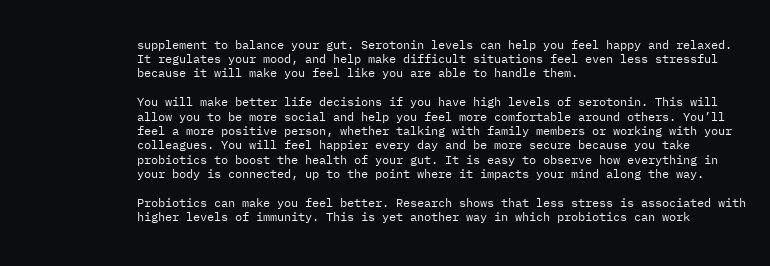supplement to balance your gut. Serotonin levels can help you feel happy and relaxed. It regulates your mood, and help make difficult situations feel even less stressful because it will make you feel like you are able to handle them.

You will make better life decisions if you have high levels of serotonin. This will allow you to be more social and help you feel more comfortable around others. You’ll feel a more positive person, whether talking with family members or working with your colleagues. You will feel happier every day and be more secure because you take probiotics to boost the health of your gut. It is easy to observe how everything in your body is connected, up to the point where it impacts your mind along the way.

Probiotics can make you feel better. Research shows that less stress is associated with higher levels of immunity. This is yet another way in which probiotics can work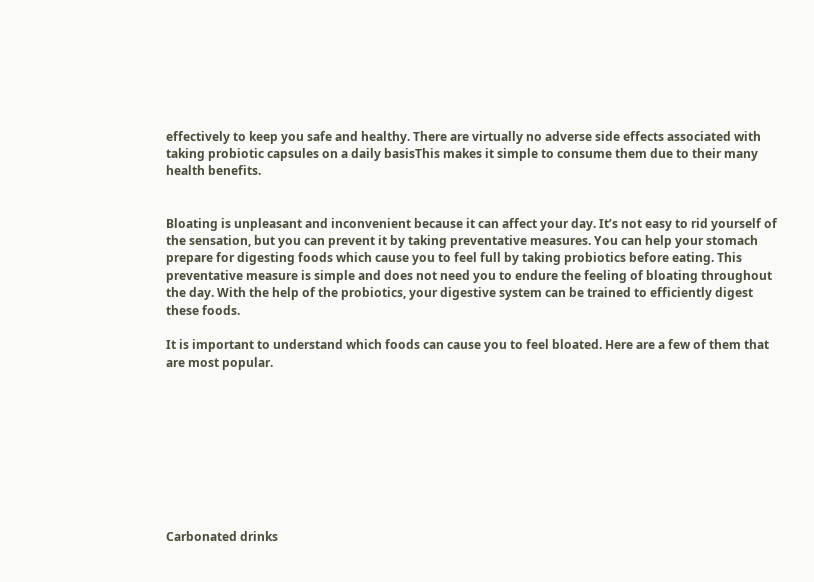effectively to keep you safe and healthy. There are virtually no adverse side effects associated with taking probiotic capsules on a daily basisThis makes it simple to consume them due to their many health benefits.


Bloating is unpleasant and inconvenient because it can affect your day. It’s not easy to rid yourself of the sensation, but you can prevent it by taking preventative measures. You can help your stomach prepare for digesting foods which cause you to feel full by taking probiotics before eating. This preventative measure is simple and does not need you to endure the feeling of bloating throughout the day. With the help of the probiotics, your digestive system can be trained to efficiently digest these foods.

It is important to understand which foods can cause you to feel bloated. Here are a few of them that are most popular.









Carbonated drinks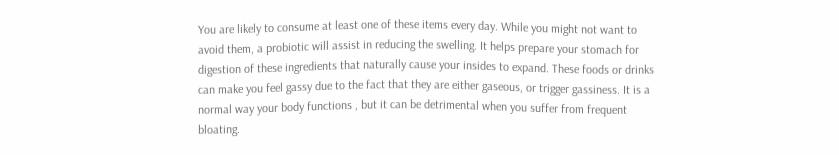You are likely to consume at least one of these items every day. While you might not want to avoid them, a probiotic will assist in reducing the swelling. It helps prepare your stomach for digestion of these ingredients that naturally cause your insides to expand. These foods or drinks can make you feel gassy due to the fact that they are either gaseous, or trigger gassiness. It is a normal way your body functions , but it can be detrimental when you suffer from frequent bloating.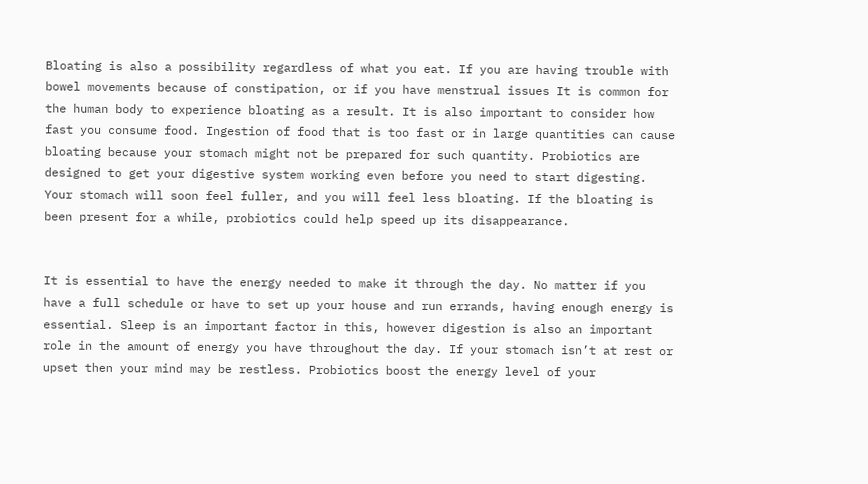Bloating is also a possibility regardless of what you eat. If you are having trouble with bowel movements because of constipation, or if you have menstrual issues It is common for the human body to experience bloating as a result. It is also important to consider how fast you consume food. Ingestion of food that is too fast or in large quantities can cause bloating because your stomach might not be prepared for such quantity. Probiotics are designed to get your digestive system working even before you need to start digesting. Your stomach will soon feel fuller, and you will feel less bloating. If the bloating is been present for a while, probiotics could help speed up its disappearance.


It is essential to have the energy needed to make it through the day. No matter if you have a full schedule or have to set up your house and run errands, having enough energy is essential. Sleep is an important factor in this, however digestion is also an important role in the amount of energy you have throughout the day. If your stomach isn’t at rest or upset then your mind may be restless. Probiotics boost the energy level of your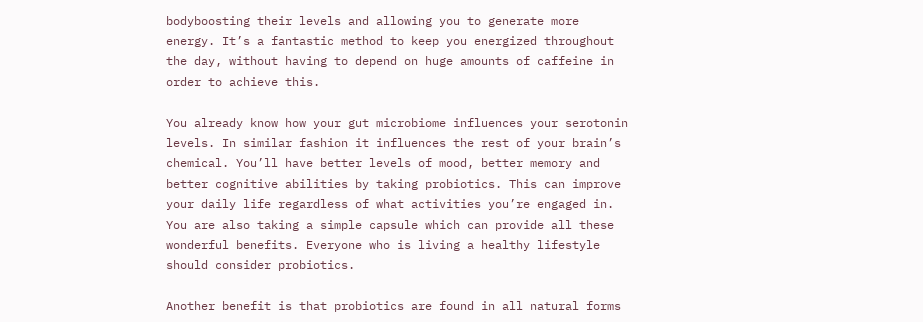bodyboosting their levels and allowing you to generate more energy. It’s a fantastic method to keep you energized throughout the day, without having to depend on huge amounts of caffeine in order to achieve this.

You already know how your gut microbiome influences your serotonin levels. In similar fashion it influences the rest of your brain’s chemical. You’ll have better levels of mood, better memory and better cognitive abilities by taking probiotics. This can improve your daily life regardless of what activities you’re engaged in. You are also taking a simple capsule which can provide all these wonderful benefits. Everyone who is living a healthy lifestyle should consider probiotics.

Another benefit is that probiotics are found in all natural forms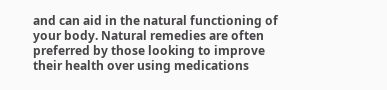and can aid in the natural functioning of your body. Natural remedies are often preferred by those looking to improve their health over using medications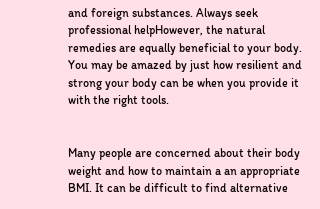and foreign substances. Always seek professional helpHowever, the natural remedies are equally beneficial to your body. You may be amazed by just how resilient and strong your body can be when you provide it with the right tools.


Many people are concerned about their body weight and how to maintain a an appropriate BMI. It can be difficult to find alternative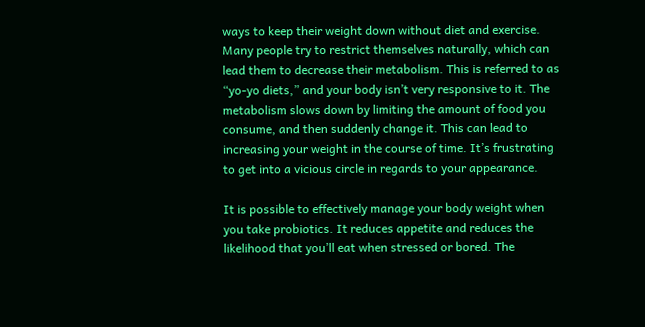ways to keep their weight down without diet and exercise. Many people try to restrict themselves naturally, which can lead them to decrease their metabolism. This is referred to as “yo-yo diets,” and your body isn’t very responsive to it. The metabolism slows down by limiting the amount of food you consume, and then suddenly change it. This can lead to increasing your weight in the course of time. It’s frustrating to get into a vicious circle in regards to your appearance.

It is possible to effectively manage your body weight when you take probiotics. It reduces appetite and reduces the likelihood that you’ll eat when stressed or bored. The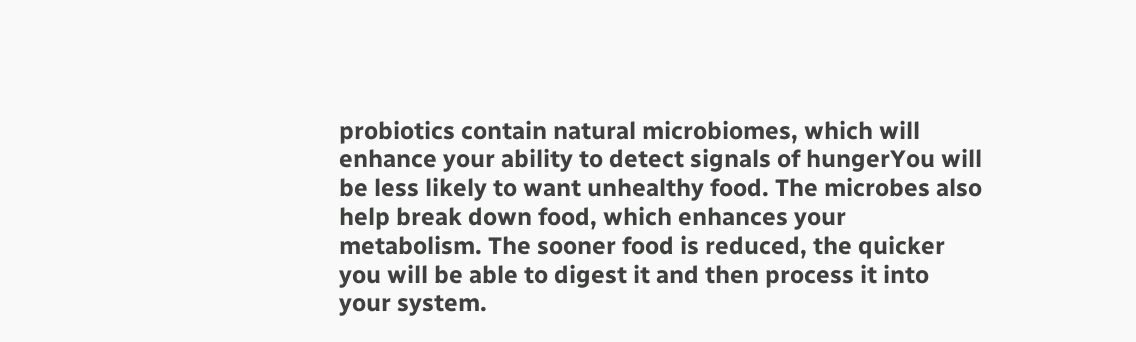probiotics contain natural microbiomes, which will enhance your ability to detect signals of hungerYou will be less likely to want unhealthy food. The microbes also help break down food, which enhances your metabolism. The sooner food is reduced, the quicker you will be able to digest it and then process it into your system.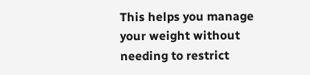This helps you manage your weight without needing to restrict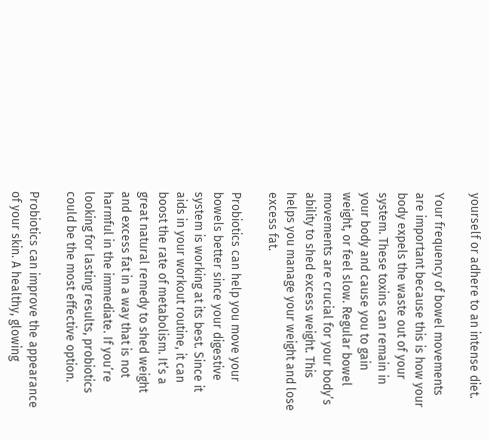yourself or adhere to an intense diet.

Your frequency of bowel movements are important because this is how your body expels the waste out of your system. These toxins can remain in your body and cause you to gain weight, or feel slow. Regular bowel movements are crucial for your body’s ability to shed excess weight. This helps you manage your weight and lose excess fat.

Probiotics can help you move your bowels better since your digestive system is working at its best. Since it aids in your workout routine, it can boost the rate of metabolism. It’s a great natural remedy to shed weight and excess fat in a way that is not harmful in the immediate. If you’re looking for lasting results, probiotics could be the most effective option.

Probiotics can improve the appearance of your skin. A healthy, glowing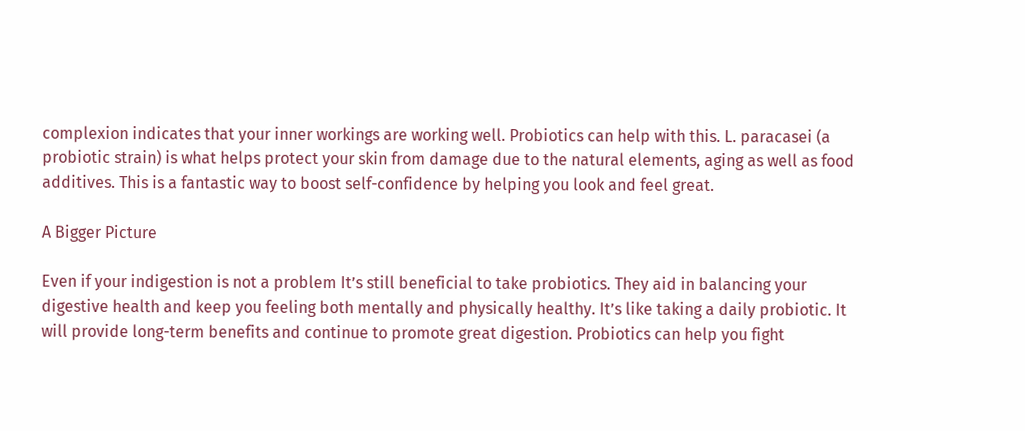complexion indicates that your inner workings are working well. Probiotics can help with this. L. paracasei (a probiotic strain) is what helps protect your skin from damage due to the natural elements, aging as well as food additives. This is a fantastic way to boost self-confidence by helping you look and feel great.

A Bigger Picture

Even if your indigestion is not a problem It’s still beneficial to take probiotics. They aid in balancing your digestive health and keep you feeling both mentally and physically healthy. It’s like taking a daily probiotic. It will provide long-term benefits and continue to promote great digestion. Probiotics can help you fight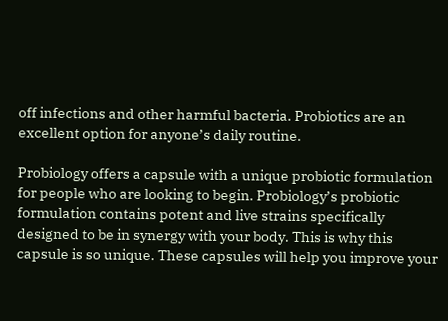off infections and other harmful bacteria. Probiotics are an excellent option for anyone’s daily routine.

Probiology offers a capsule with a unique probiotic formulation for people who are looking to begin. Probiology’s probiotic formulation contains potent and live strains specifically designed to be in synergy with your body. This is why this capsule is so unique. These capsules will help you improve your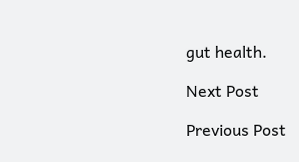gut health.

Next Post

Previous Post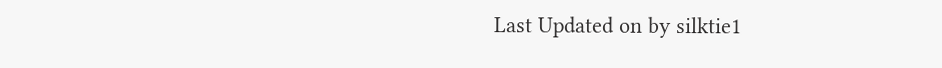Last Updated on by silktie1